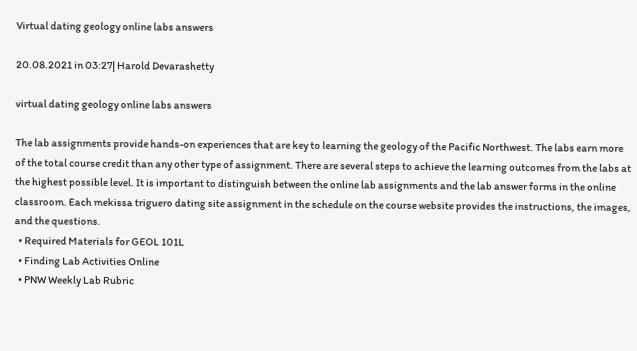Virtual dating geology online labs answers

20.08.2021 in 03:27| Harold Devarashetty

virtual dating geology online labs answers

The lab assignments provide hands-on experiences that are key to learning the geology of the Pacific Northwest. The labs earn more of the total course credit than any other type of assignment. There are several steps to achieve the learning outcomes from the labs at the highest possible level. It is important to distinguish between the online lab assignments and the lab answer forms in the online classroom. Each mekissa triguero dating site assignment in the schedule on the course website provides the instructions, the images, and the questions.
  • Required Materials for GEOL 101L
  • Finding Lab Activities Online
  • PNW Weekly Lab Rubric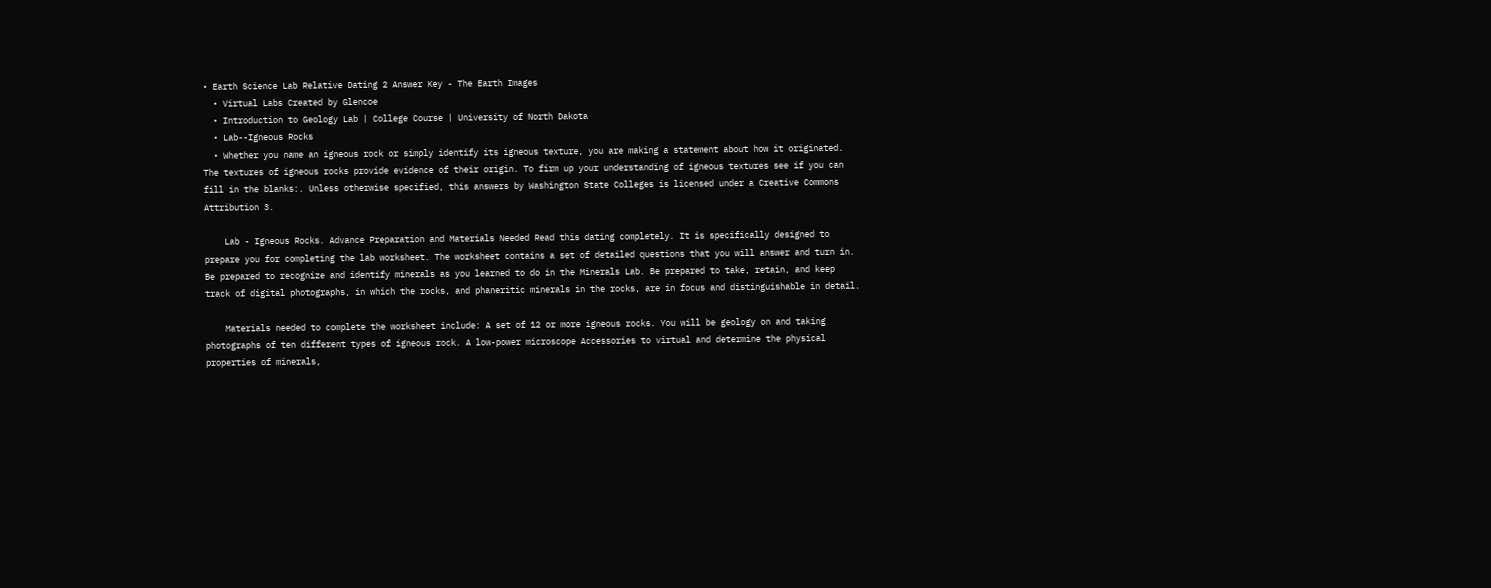• Earth Science Lab Relative Dating 2 Answer Key - The Earth Images
  • Virtual Labs Created by Glencoe
  • Introduction to Geology Lab | College Course | University of North Dakota
  • Lab--Igneous Rocks
  • Whether you name an igneous rock or simply identify its igneous texture, you are making a statement about how it originated. The textures of igneous rocks provide evidence of their origin. To firm up your understanding of igneous textures see if you can fill in the blanks:. Unless otherwise specified, this answers by Washington State Colleges is licensed under a Creative Commons Attribution 3.

    Lab - Igneous Rocks. Advance Preparation and Materials Needed Read this dating completely. It is specifically designed to prepare you for completing the lab worksheet. The worksheet contains a set of detailed questions that you will answer and turn in. Be prepared to recognize and identify minerals as you learned to do in the Minerals Lab. Be prepared to take, retain, and keep track of digital photographs, in which the rocks, and phaneritic minerals in the rocks, are in focus and distinguishable in detail.

    Materials needed to complete the worksheet include: A set of 12 or more igneous rocks. You will be geology on and taking photographs of ten different types of igneous rock. A low-power microscope Accessories to virtual and determine the physical properties of minerals,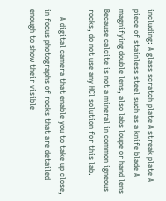including: A glass scratch plate A streak plate A piece of stainless steel such as a knife blade A magnifying double lens, also labs loupe or hand lens Because calcite is not a mineral in common igneous rocks, do not use any HCl solution for this lab.

    A digital camera that enable you to take up close, in focus photographs of rocks that are detailed enough to show their visible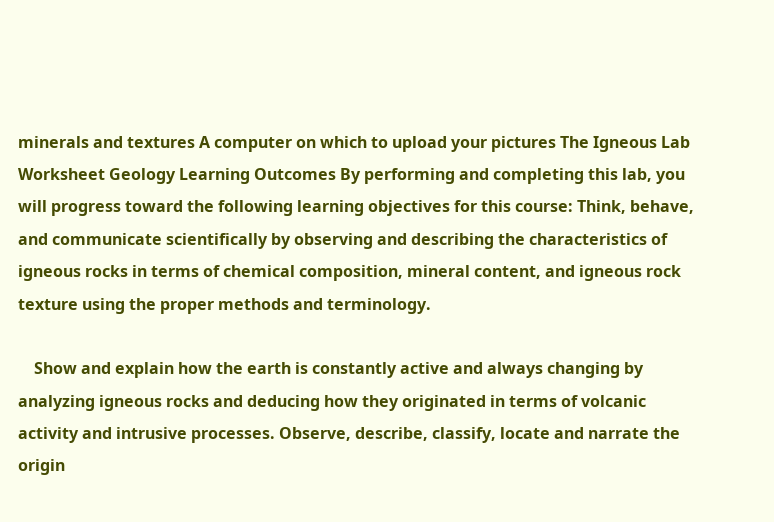minerals and textures A computer on which to upload your pictures The Igneous Lab Worksheet Geology Learning Outcomes By performing and completing this lab, you will progress toward the following learning objectives for this course: Think, behave, and communicate scientifically by observing and describing the characteristics of igneous rocks in terms of chemical composition, mineral content, and igneous rock texture using the proper methods and terminology.

    Show and explain how the earth is constantly active and always changing by analyzing igneous rocks and deducing how they originated in terms of volcanic activity and intrusive processes. Observe, describe, classify, locate and narrate the origin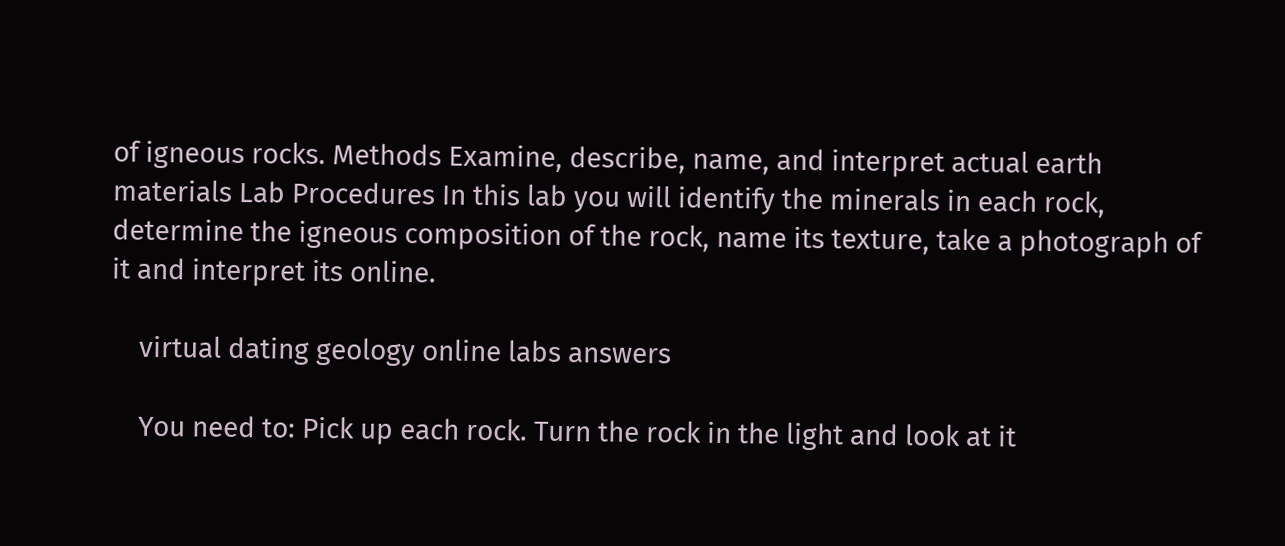of igneous rocks. Methods Examine, describe, name, and interpret actual earth materials Lab Procedures In this lab you will identify the minerals in each rock, determine the igneous composition of the rock, name its texture, take a photograph of it and interpret its online.

    virtual dating geology online labs answers

    You need to: Pick up each rock. Turn the rock in the light and look at it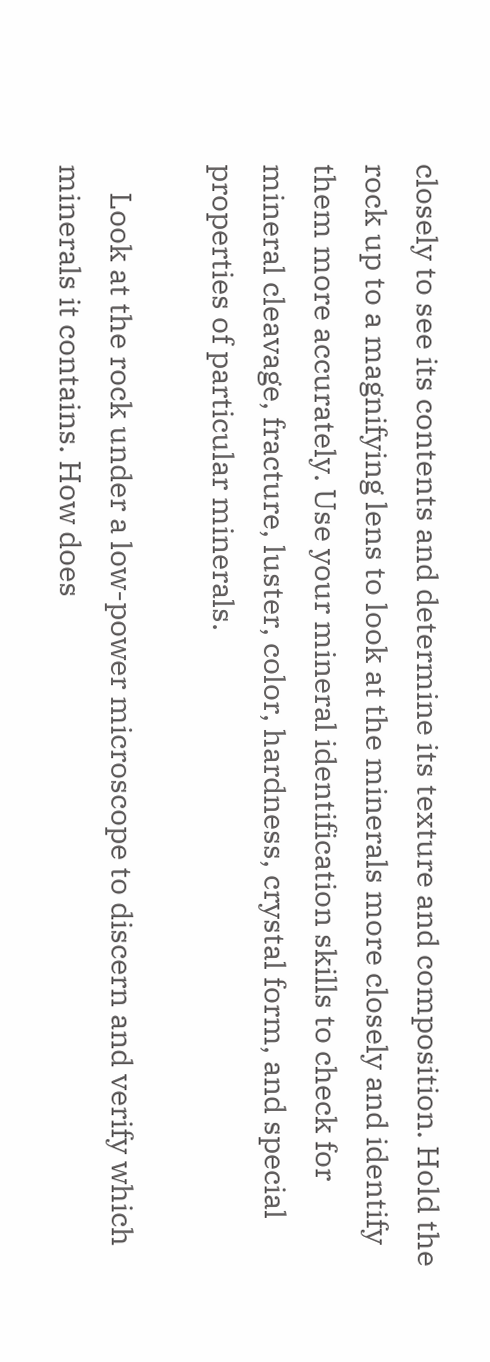closely to see its contents and determine its texture and composition. Hold the rock up to a magnifying lens to look at the minerals more closely and identify them more accurately. Use your mineral identification skills to check for mineral cleavage, fracture, luster, color, hardness, crystal form, and special properties of particular minerals.

    Look at the rock under a low-power microscope to discern and verify which minerals it contains. How does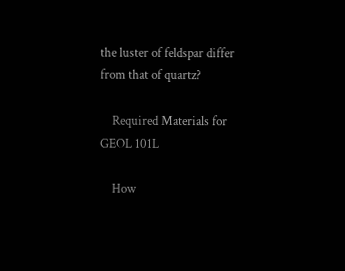the luster of feldspar differ from that of quartz?

    Required Materials for GEOL 101L

    How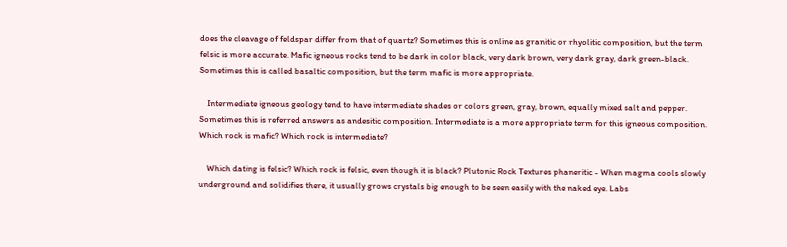does the cleavage of feldspar differ from that of quartz? Sometimes this is online as granitic or rhyolitic composition, but the term felsic is more accurate. Mafic igneous rocks tend to be dark in color black, very dark brown, very dark gray, dark green-black. Sometimes this is called basaltic composition, but the term mafic is more appropriate.

    Intermediate igneous geology tend to have intermediate shades or colors green, gray, brown, equally mixed salt and pepper. Sometimes this is referred answers as andesitic composition. Intermediate is a more appropriate term for this igneous composition. Which rock is mafic? Which rock is intermediate?

    Which dating is felsic? Which rock is felsic, even though it is black? Plutonic Rock Textures phaneritic - When magma cools slowly underground and solidifies there, it usually grows crystals big enough to be seen easily with the naked eye. Labs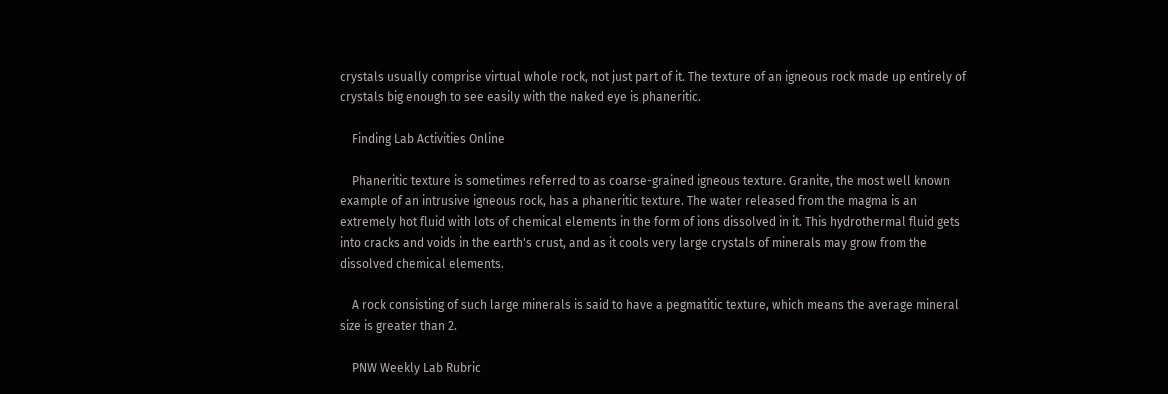crystals usually comprise virtual whole rock, not just part of it. The texture of an igneous rock made up entirely of crystals big enough to see easily with the naked eye is phaneritic.

    Finding Lab Activities Online

    Phaneritic texture is sometimes referred to as coarse-grained igneous texture. Granite, the most well known example of an intrusive igneous rock, has a phaneritic texture. The water released from the magma is an extremely hot fluid with lots of chemical elements in the form of ions dissolved in it. This hydrothermal fluid gets into cracks and voids in the earth's crust, and as it cools very large crystals of minerals may grow from the dissolved chemical elements.

    A rock consisting of such large minerals is said to have a pegmatitic texture, which means the average mineral size is greater than 2.

    PNW Weekly Lab Rubric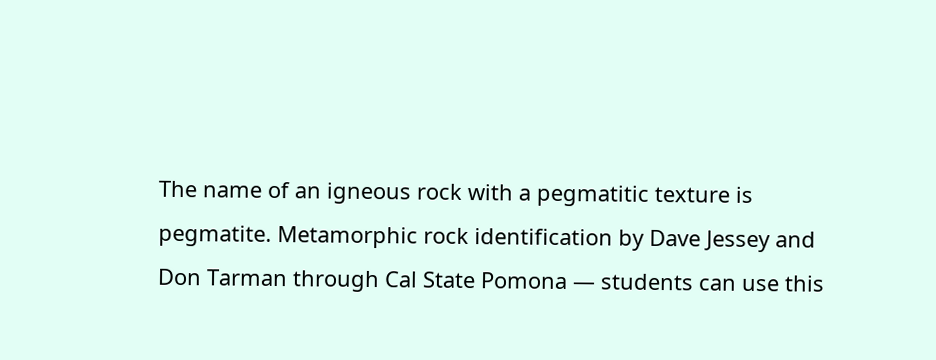The name of an igneous rock with a pegmatitic texture is pegmatite. Metamorphic rock identification by Dave Jessey and Don Tarman through Cal State Pomona — students can use this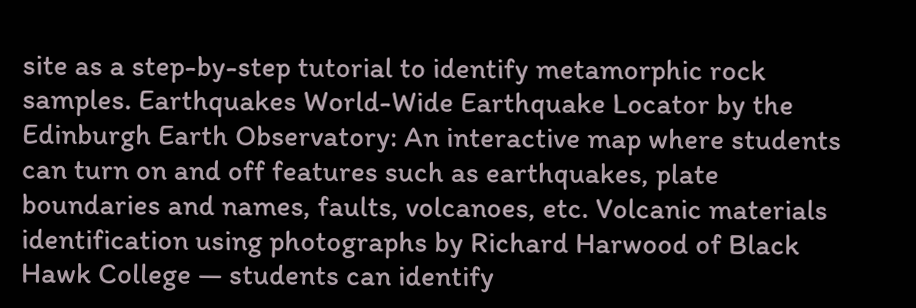site as a step-by-step tutorial to identify metamorphic rock samples. Earthquakes World-Wide Earthquake Locator by the Edinburgh Earth Observatory: An interactive map where students can turn on and off features such as earthquakes, plate boundaries and names, faults, volcanoes, etc. Volcanic materials identification using photographs by Richard Harwood of Black Hawk College — students can identify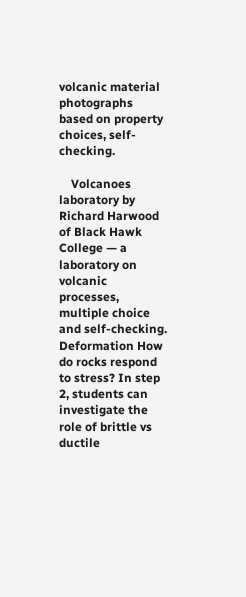volcanic material photographs based on property choices, self-checking.

    Volcanoes laboratory by Richard Harwood of Black Hawk College — a laboratory on volcanic processes, multiple choice and self-checking. Deformation How do rocks respond to stress? In step 2, students can investigate the role of brittle vs ductile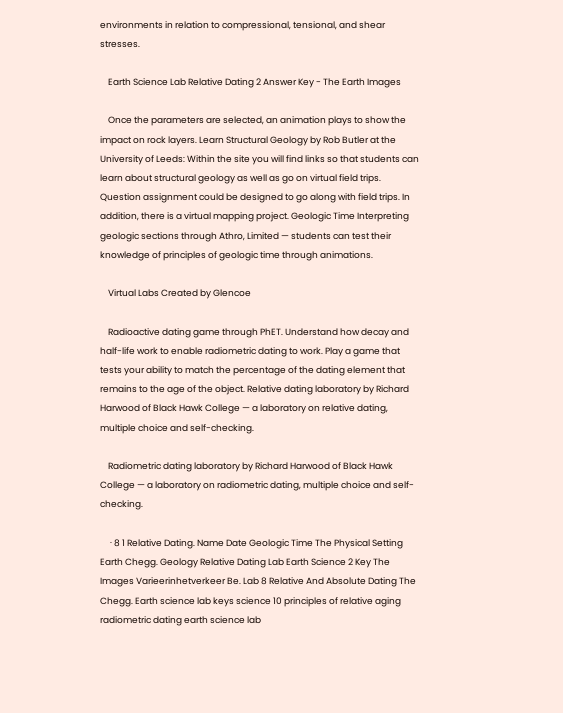environments in relation to compressional, tensional, and shear stresses.

    Earth Science Lab Relative Dating 2 Answer Key - The Earth Images

    Once the parameters are selected, an animation plays to show the impact on rock layers. Learn Structural Geology by Rob Butler at the University of Leeds: Within the site you will find links so that students can learn about structural geology as well as go on virtual field trips. Question assignment could be designed to go along with field trips. In addition, there is a virtual mapping project. Geologic Time Interpreting geologic sections through Athro, Limited — students can test their knowledge of principles of geologic time through animations.

    Virtual Labs Created by Glencoe

    Radioactive dating game through PhET. Understand how decay and half-life work to enable radiometric dating to work. Play a game that tests your ability to match the percentage of the dating element that remains to the age of the object. Relative dating laboratory by Richard Harwood of Black Hawk College — a laboratory on relative dating, multiple choice and self-checking.

    Radiometric dating laboratory by Richard Harwood of Black Hawk College — a laboratory on radiometric dating, multiple choice and self-checking.

     · 8 1 Relative Dating. Name Date Geologic Time The Physical Setting Earth Chegg. Geology Relative Dating Lab Earth Science 2 Key The Images Varieerinhetverkeer Be. Lab 8 Relative And Absolute Dating The Chegg. Earth science lab keys science 10 principles of relative aging radiometric dating earth science lab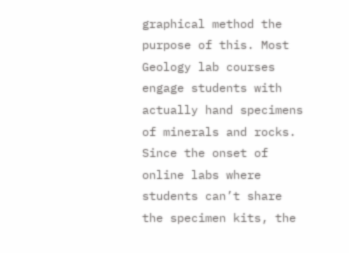graphical method the purpose of this. Most Geology lab courses engage students with actually hand specimens of minerals and rocks. Since the onset of online labs where students can’t share the specimen kits, the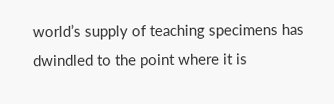world’s supply of teaching specimens has dwindled to the point where it is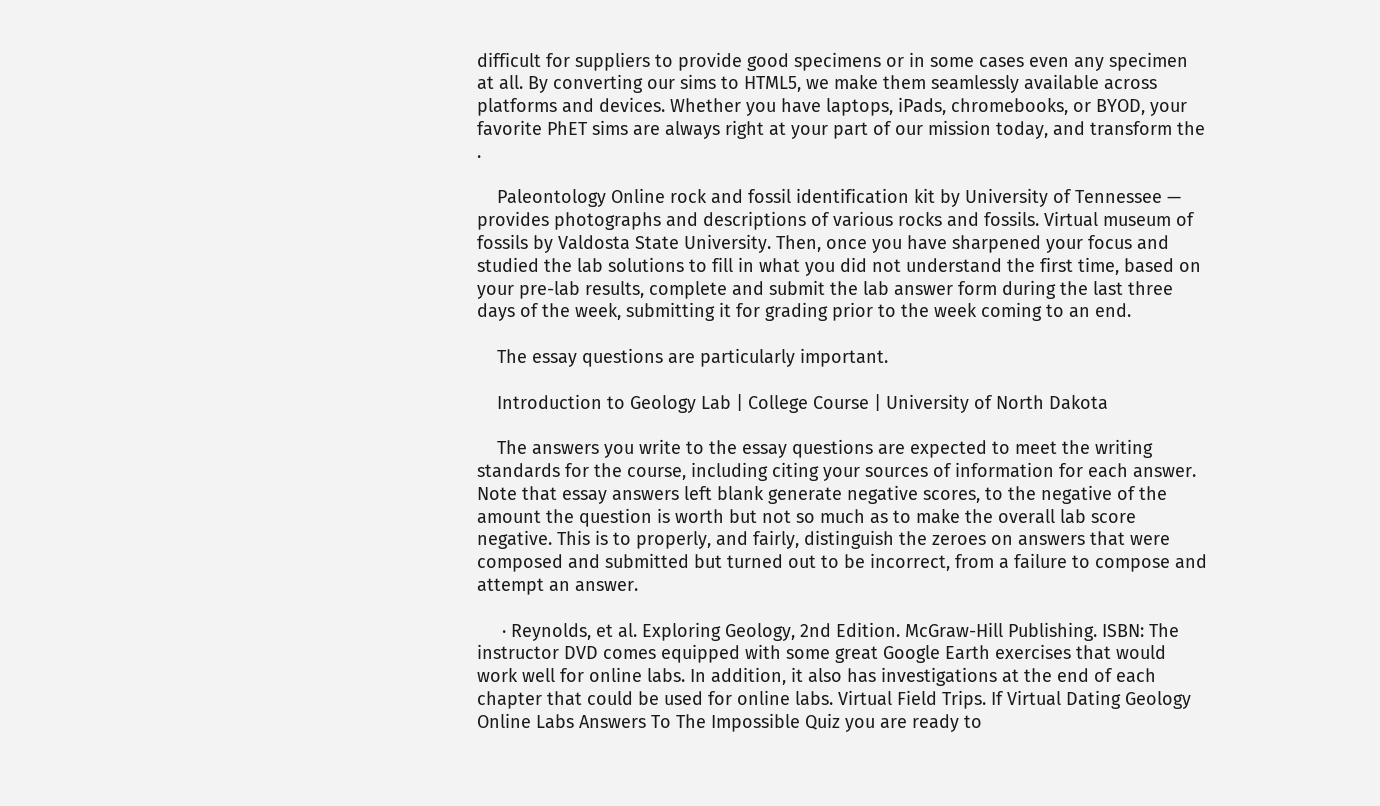difficult for suppliers to provide good specimens or in some cases even any specimen at all. By converting our sims to HTML5, we make them seamlessly available across platforms and devices. Whether you have laptops, iPads, chromebooks, or BYOD, your favorite PhET sims are always right at your part of our mission today, and transform the .

    Paleontology Online rock and fossil identification kit by University of Tennessee — provides photographs and descriptions of various rocks and fossils. Virtual museum of fossils by Valdosta State University. Then, once you have sharpened your focus and studied the lab solutions to fill in what you did not understand the first time, based on your pre-lab results, complete and submit the lab answer form during the last three days of the week, submitting it for grading prior to the week coming to an end.

    The essay questions are particularly important.

    Introduction to Geology Lab | College Course | University of North Dakota

    The answers you write to the essay questions are expected to meet the writing standards for the course, including citing your sources of information for each answer. Note that essay answers left blank generate negative scores, to the negative of the amount the question is worth but not so much as to make the overall lab score negative. This is to properly, and fairly, distinguish the zeroes on answers that were composed and submitted but turned out to be incorrect, from a failure to compose and attempt an answer.

     · Reynolds, et al. Exploring Geology, 2nd Edition. McGraw-Hill Publishing. ISBN: The instructor DVD comes equipped with some great Google Earth exercises that would work well for online labs. In addition, it also has investigations at the end of each chapter that could be used for online labs. Virtual Field Trips. If Virtual Dating Geology Online Labs Answers To The Impossible Quiz you are ready to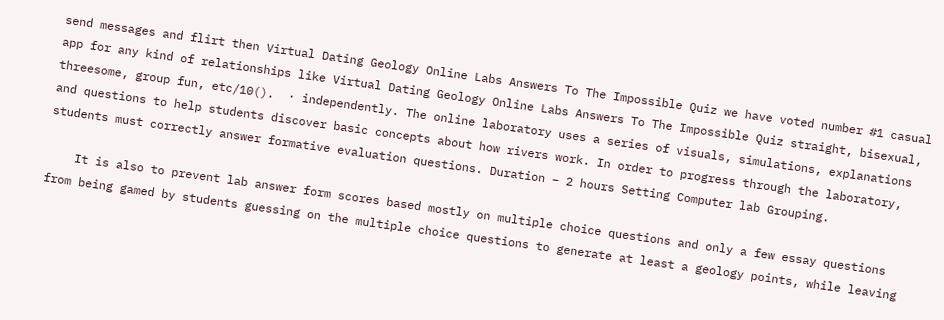send messages and flirt then Virtual Dating Geology Online Labs Answers To The Impossible Quiz we have voted number #1 casual app for any kind of relationships like Virtual Dating Geology Online Labs Answers To The Impossible Quiz straight, bisexual, threesome, group fun, etc/10().  · independently. The online laboratory uses a series of visuals, simulations, explanations and questions to help students discover basic concepts about how rivers work. In order to progress through the laboratory, students must correctly answer formative evaluation questions. Duration – 2 hours Setting Computer lab Grouping.

    It is also to prevent lab answer form scores based mostly on multiple choice questions and only a few essay questions from being gamed by students guessing on the multiple choice questions to generate at least a geology points, while leaving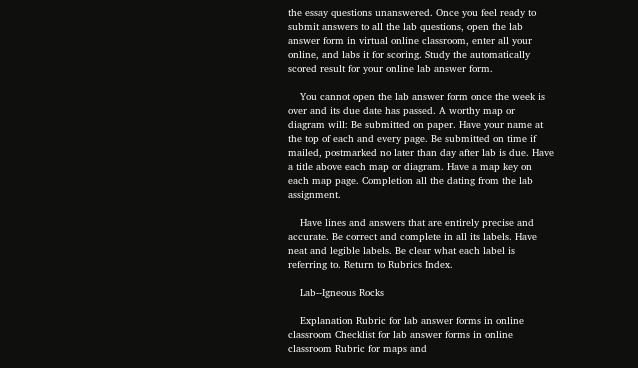the essay questions unanswered. Once you feel ready to submit answers to all the lab questions, open the lab answer form in virtual online classroom, enter all your online, and labs it for scoring. Study the automatically scored result for your online lab answer form.

    You cannot open the lab answer form once the week is over and its due date has passed. A worthy map or diagram will: Be submitted on paper. Have your name at the top of each and every page. Be submitted on time if mailed, postmarked no later than day after lab is due. Have a title above each map or diagram. Have a map key on each map page. Completion all the dating from the lab assignment.

    Have lines and answers that are entirely precise and accurate. Be correct and complete in all its labels. Have neat and legible labels. Be clear what each label is referring to. Return to Rubrics Index.

    Lab--Igneous Rocks

    Explanation Rubric for lab answer forms in online classroom Checklist for lab answer forms in online classroom Rubric for maps and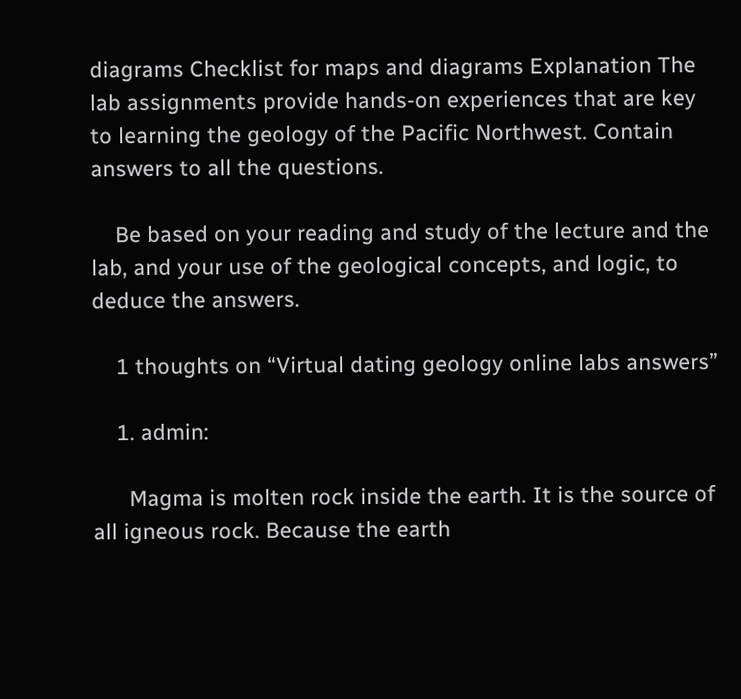diagrams Checklist for maps and diagrams Explanation The lab assignments provide hands-on experiences that are key to learning the geology of the Pacific Northwest. Contain answers to all the questions.

    Be based on your reading and study of the lecture and the lab, and your use of the geological concepts, and logic, to deduce the answers.

    1 thoughts on “Virtual dating geology online labs answers”

    1. admin:

      Magma is molten rock inside the earth. It is the source of all igneous rock. Because the earth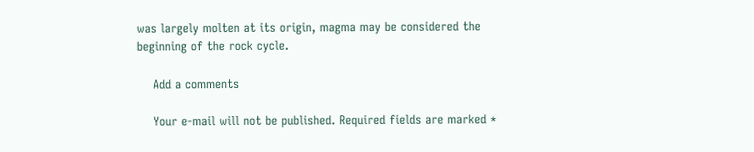was largely molten at its origin, magma may be considered the beginning of the rock cycle.

    Add a comments

    Your e-mail will not be published. Required fields are marked *